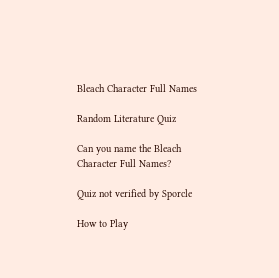Bleach Character Full Names

Random Literature Quiz

Can you name the Bleach Character Full Names?

Quiz not verified by Sporcle

How to Play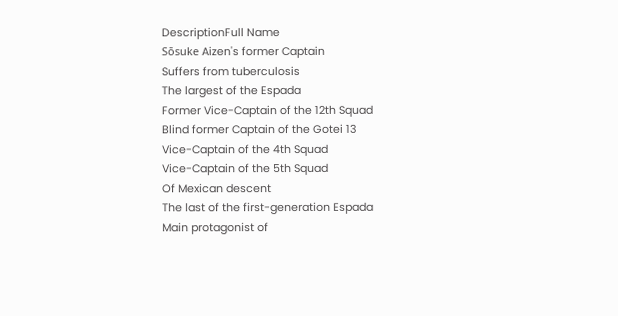DescriptionFull Name
Sōsuke Aizen's former Captain
Suffers from tuberculosis
The largest of the Espada
Former Vice-Captain of the 12th Squad
Blind former Captain of the Gotei 13
Vice-Captain of the 4th Squad
Vice-Captain of the 5th Squad
Of Mexican descent
The last of the first-generation Espada
Main protagonist of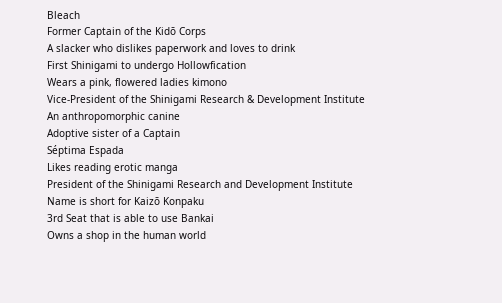Bleach
Former Captain of the Kidō Corps
A slacker who dislikes paperwork and loves to drink
First Shinigami to undergo Hollowfication
Wears a pink, flowered ladies kimono
Vice-President of the Shinigami Research & Development Institute
An anthropomorphic canine
Adoptive sister of a Captain
Séptima Espada
Likes reading erotic manga
President of the Shinigami Research and Development Institute
Name is short for Kaizō Konpaku
3rd Seat that is able to use Bankai
Owns a shop in the human world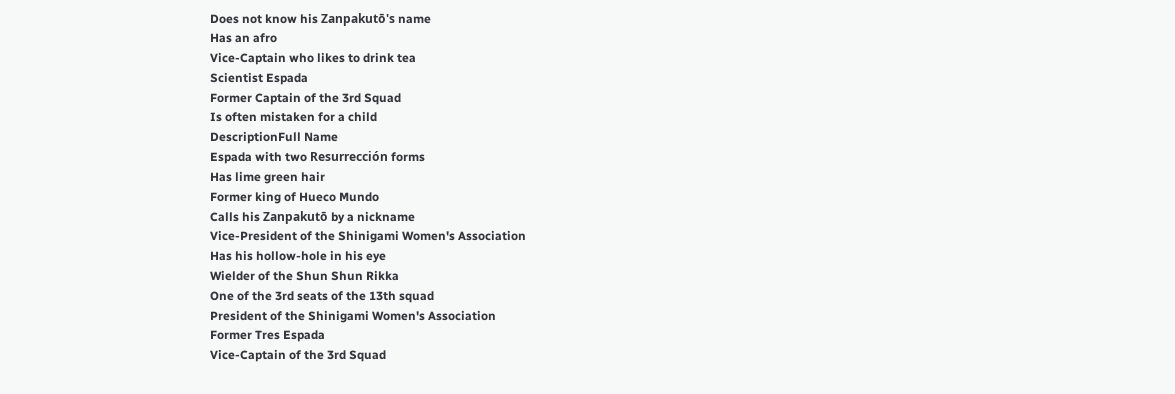Does not know his Zanpakutō's name
Has an afro
Vice-Captain who likes to drink tea
Scientist Espada
Former Captain of the 3rd Squad
Is often mistaken for a child
DescriptionFull Name
Espada with two Resurrección forms
Has lime green hair
Former king of Hueco Mundo
Calls his Zanpakutō by a nickname
Vice-President of the Shinigami Women's Association
Has his hollow-hole in his eye
Wielder of the Shun Shun Rikka
One of the 3rd seats of the 13th squad
President of the Shinigami Women's Association
Former Tres Espada
Vice-Captain of the 3rd Squad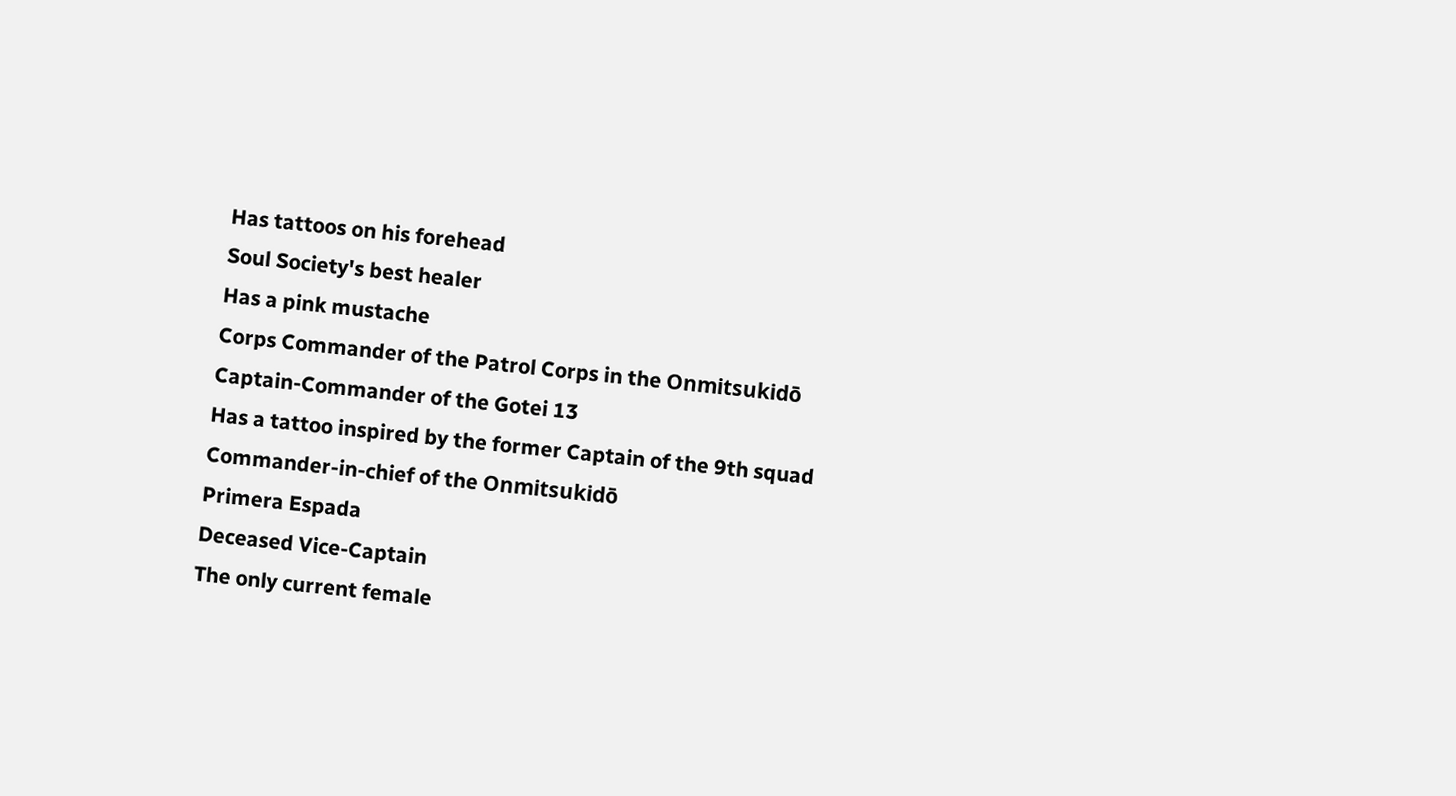Has tattoos on his forehead
Soul Society's best healer
Has a pink mustache
Corps Commander of the Patrol Corps in the Onmitsukidō
Captain-Commander of the Gotei 13
Has a tattoo inspired by the former Captain of the 9th squad
Commander-in-chief of the Onmitsukidō
Primera Espada
Deceased Vice-Captain
The only current female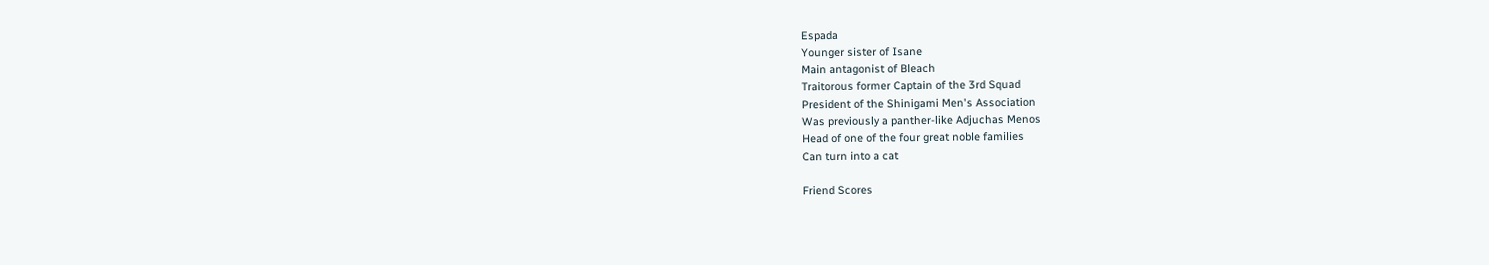Espada
Younger sister of Isane
Main antagonist of Bleach
Traitorous former Captain of the 3rd Squad
President of the Shinigami Men's Association
Was previously a panther-like Adjuchas Menos
Head of one of the four great noble families
Can turn into a cat

Friend Scores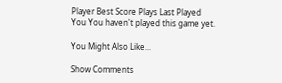Player Best Score Plays Last Played
You You haven't played this game yet.

You Might Also Like...

Show Comments